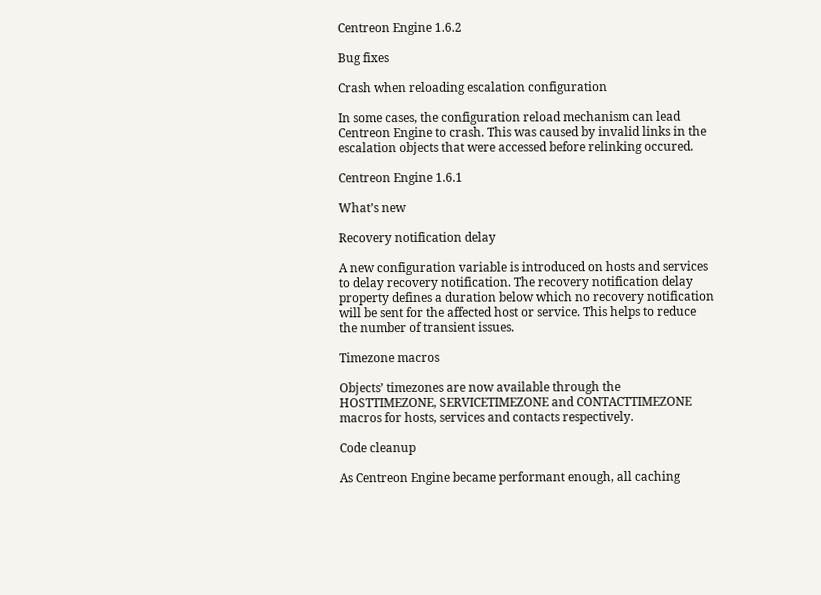Centreon Engine 1.6.2

Bug fixes

Crash when reloading escalation configuration

In some cases, the configuration reload mechanism can lead Centreon Engine to crash. This was caused by invalid links in the escalation objects that were accessed before relinking occured.

Centreon Engine 1.6.1

What’s new

Recovery notification delay

A new configuration variable is introduced on hosts and services to delay recovery notification. The recovery notification delay property defines a duration below which no recovery notification will be sent for the affected host or service. This helps to reduce the number of transient issues.

Timezone macros

Objects’ timezones are now available through the HOSTTIMEZONE, SERVICETIMEZONE and CONTACTTIMEZONE macros for hosts, services and contacts respectively.

Code cleanup

As Centreon Engine became performant enough, all caching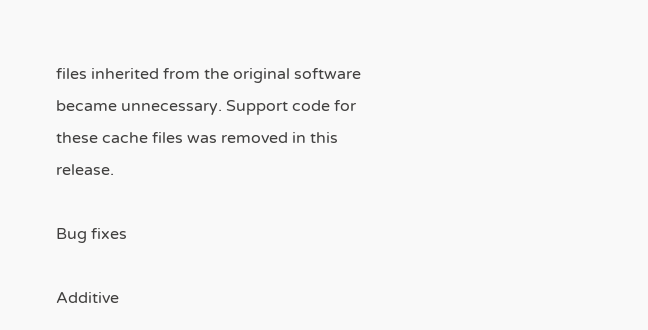files inherited from the original software became unnecessary. Support code for these cache files was removed in this release.

Bug fixes

Additive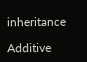inheritance

Additive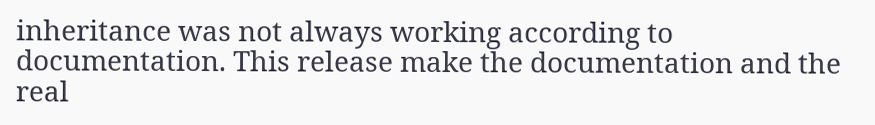inheritance was not always working according to documentation. This release make the documentation and the real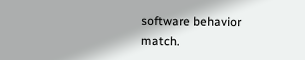software behavior match.